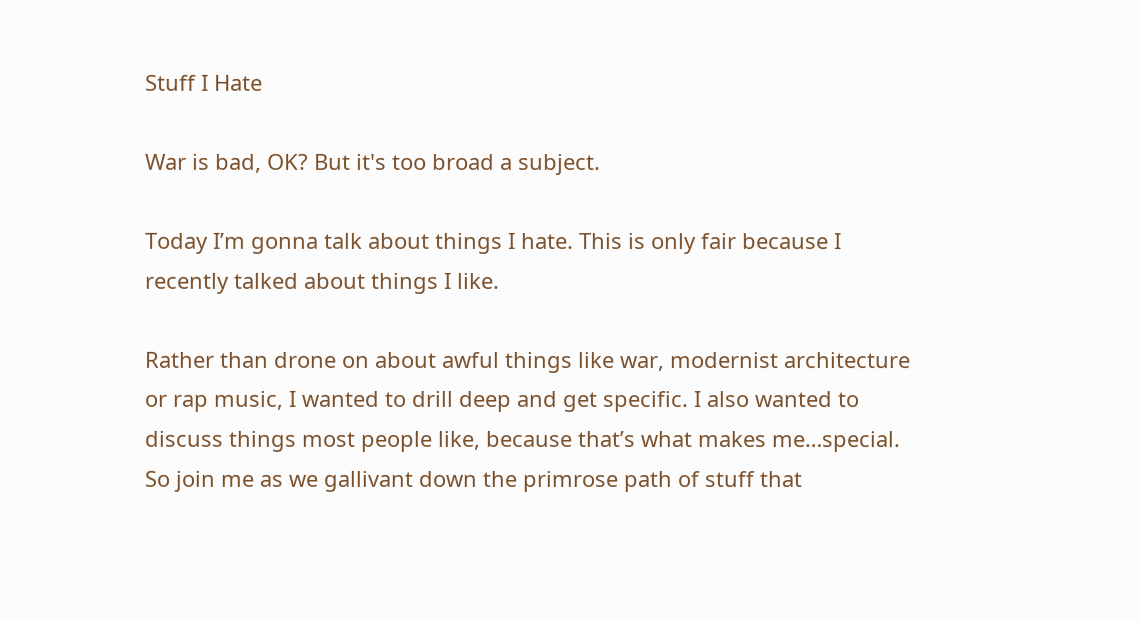Stuff I Hate

War is bad, OK? But it's too broad a subject.

Today I’m gonna talk about things I hate. This is only fair because I recently talked about things I like.

Rather than drone on about awful things like war, modernist architecture or rap music, I wanted to drill deep and get specific. I also wanted to discuss things most people like, because that’s what makes me…special. So join me as we gallivant down the primrose path of stuff that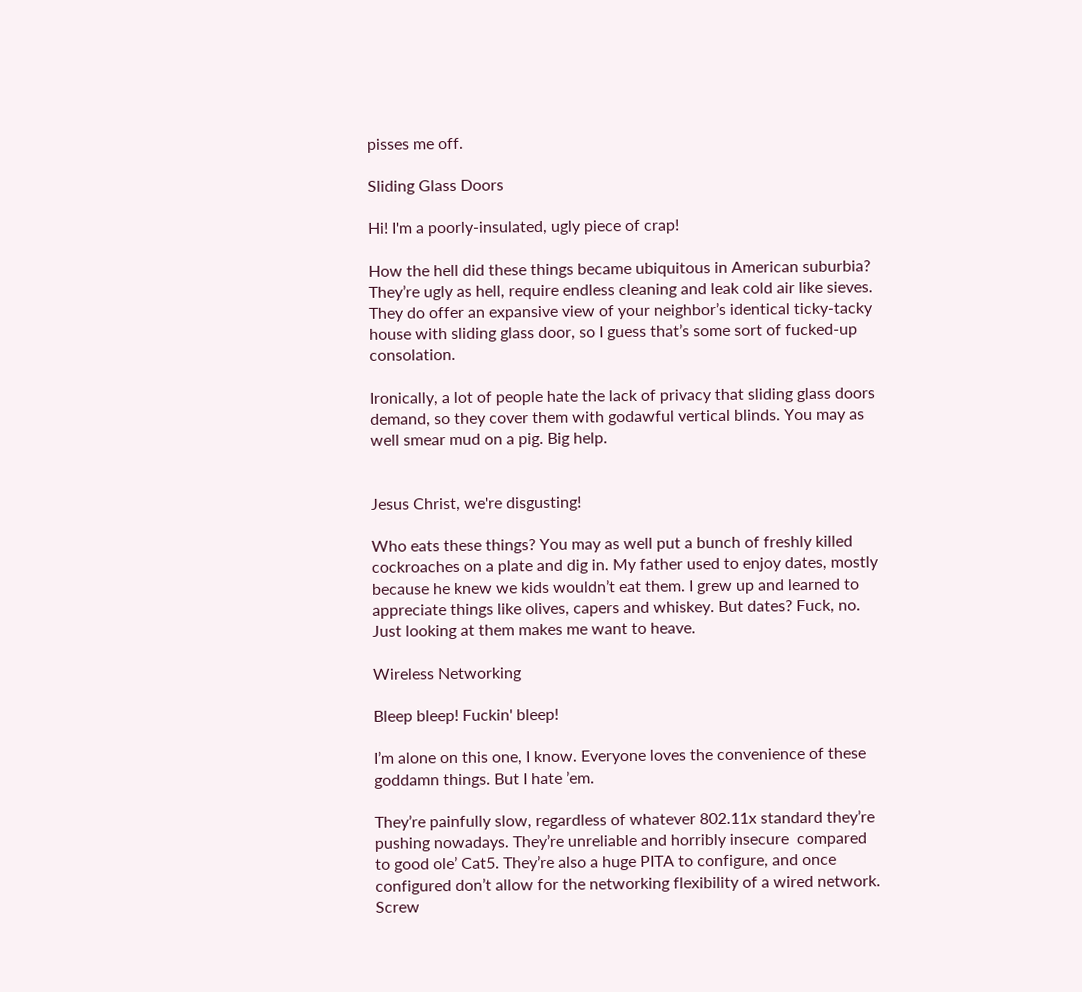pisses me off.

Sliding Glass Doors

Hi! I'm a poorly-insulated, ugly piece of crap!

How the hell did these things became ubiquitous in American suburbia?  They’re ugly as hell, require endless cleaning and leak cold air like sieves. They do offer an expansive view of your neighbor’s identical ticky-tacky house with sliding glass door, so I guess that’s some sort of fucked-up consolation.

Ironically, a lot of people hate the lack of privacy that sliding glass doors demand, so they cover them with godawful vertical blinds. You may as well smear mud on a pig. Big help.


Jesus Christ, we're disgusting!

Who eats these things? You may as well put a bunch of freshly killed cockroaches on a plate and dig in. My father used to enjoy dates, mostly because he knew we kids wouldn’t eat them. I grew up and learned to appreciate things like olives, capers and whiskey. But dates? Fuck, no. Just looking at them makes me want to heave.

Wireless Networking

Bleep bleep! Fuckin' bleep!

I’m alone on this one, I know. Everyone loves the convenience of these goddamn things. But I hate ’em.

They’re painfully slow, regardless of whatever 802.11x standard they’re pushing nowadays. They’re unreliable and horribly insecure  compared to good ole’ Cat5. They’re also a huge PITA to configure, and once configured don’t allow for the networking flexibility of a wired network. Screw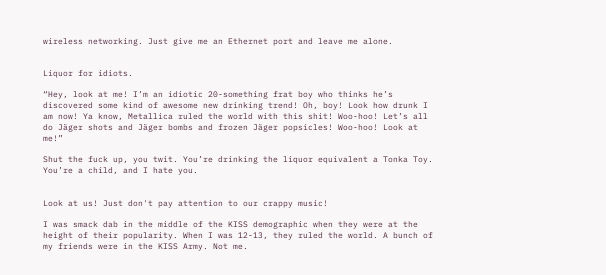wireless networking. Just give me an Ethernet port and leave me alone.


Liquor for idiots.

“Hey, look at me! I’m an idiotic 20-something frat boy who thinks he’s discovered some kind of awesome new drinking trend! Oh, boy! Look how drunk I am now! Ya know, Metallica ruled the world with this shit! Woo-hoo! Let’s all do Jäger shots and Jäger bombs and frozen Jäger popsicles! Woo-hoo! Look at me!”

Shut the fuck up, you twit. You’re drinking the liquor equivalent a Tonka Toy. You’re a child, and I hate you.


Look at us! Just don't pay attention to our crappy music!

I was smack dab in the middle of the KISS demographic when they were at the height of their popularity. When I was 12-13, they ruled the world. A bunch of my friends were in the KISS Army. Not me.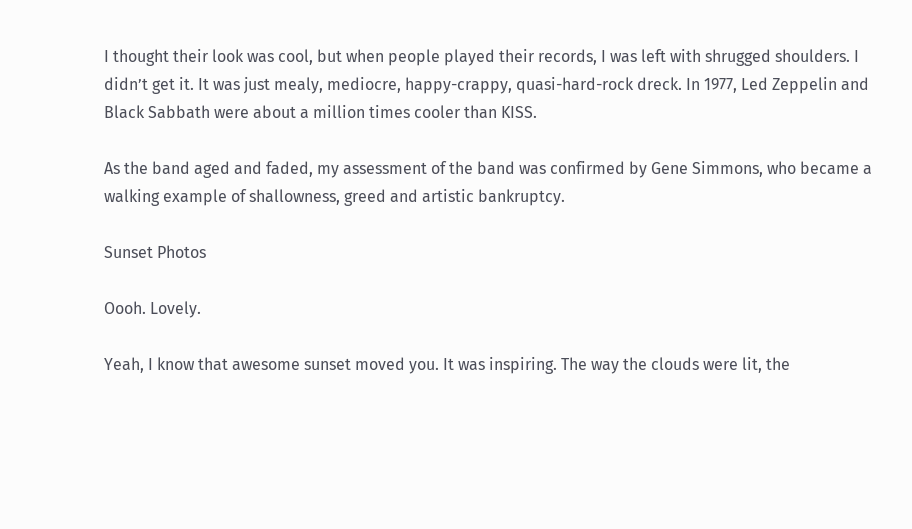I thought their look was cool, but when people played their records, I was left with shrugged shoulders. I didn’t get it. It was just mealy, mediocre, happy-crappy, quasi-hard-rock dreck. In 1977, Led Zeppelin and Black Sabbath were about a million times cooler than KISS.

As the band aged and faded, my assessment of the band was confirmed by Gene Simmons, who became a walking example of shallowness, greed and artistic bankruptcy.

Sunset Photos

Oooh. Lovely.

Yeah, I know that awesome sunset moved you. It was inspiring. The way the clouds were lit, the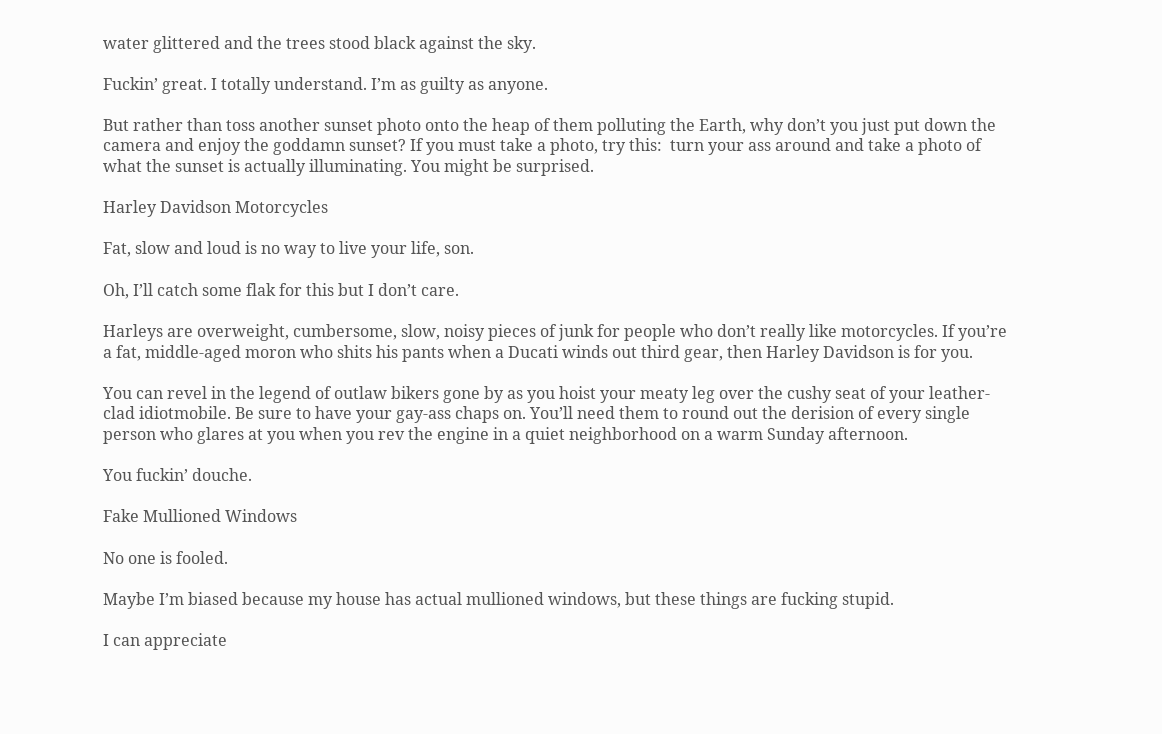water glittered and the trees stood black against the sky.

Fuckin’ great. I totally understand. I’m as guilty as anyone.

But rather than toss another sunset photo onto the heap of them polluting the Earth, why don’t you just put down the camera and enjoy the goddamn sunset? If you must take a photo, try this:  turn your ass around and take a photo of what the sunset is actually illuminating. You might be surprised.

Harley Davidson Motorcycles

Fat, slow and loud is no way to live your life, son.

Oh, I’ll catch some flak for this but I don’t care.

Harleys are overweight, cumbersome, slow, noisy pieces of junk for people who don’t really like motorcycles. If you’re a fat, middle-aged moron who shits his pants when a Ducati winds out third gear, then Harley Davidson is for you.

You can revel in the legend of outlaw bikers gone by as you hoist your meaty leg over the cushy seat of your leather-clad idiotmobile. Be sure to have your gay-ass chaps on. You’ll need them to round out the derision of every single person who glares at you when you rev the engine in a quiet neighborhood on a warm Sunday afternoon.

You fuckin’ douche.

Fake Mullioned Windows

No one is fooled.

Maybe I’m biased because my house has actual mullioned windows, but these things are fucking stupid.

I can appreciate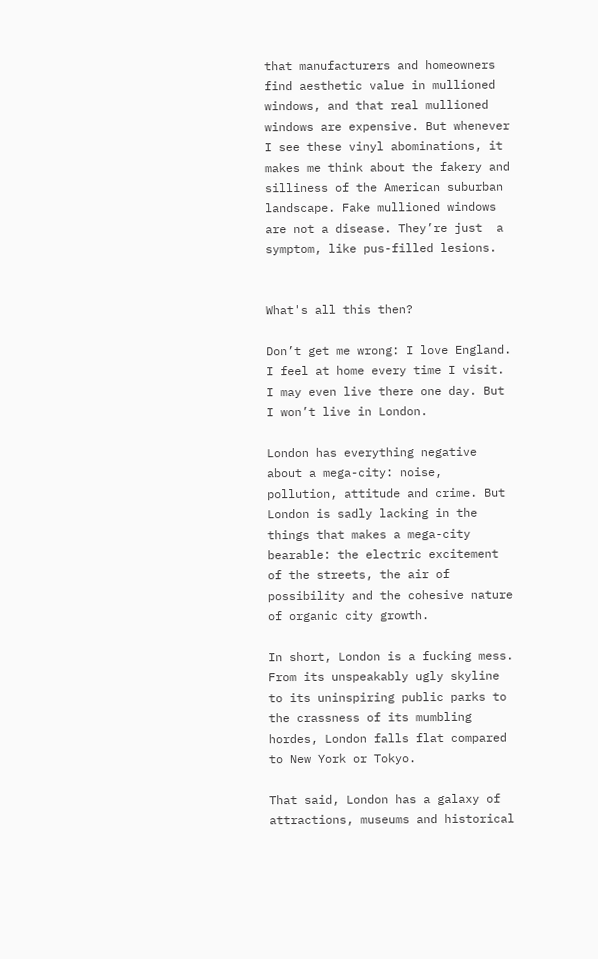that manufacturers and homeowners find aesthetic value in mullioned windows, and that real mullioned windows are expensive. But whenever I see these vinyl abominations, it makes me think about the fakery and silliness of the American suburban landscape. Fake mullioned windows are not a disease. They’re just  a symptom, like pus-filled lesions.


What's all this then?

Don’t get me wrong: I love England.  I feel at home every time I visit. I may even live there one day. But I won’t live in London.

London has everything negative about a mega-city: noise, pollution, attitude and crime. But London is sadly lacking in the things that makes a mega-city bearable: the electric excitement of the streets, the air of possibility and the cohesive nature of organic city growth.

In short, London is a fucking mess. From its unspeakably ugly skyline to its uninspiring public parks to the crassness of its mumbling hordes, London falls flat compared to New York or Tokyo.

That said, London has a galaxy of attractions, museums and historical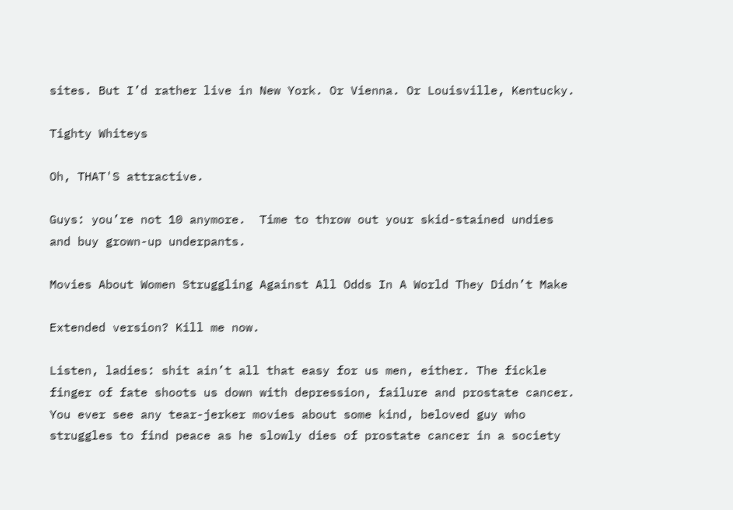sites. But I’d rather live in New York. Or Vienna. Or Louisville, Kentucky.

Tighty Whiteys

Oh, THAT'S attractive.

Guys: you’re not 10 anymore.  Time to throw out your skid-stained undies and buy grown-up underpants.

Movies About Women Struggling Against All Odds In A World They Didn’t Make

Extended version? Kill me now.

Listen, ladies: shit ain’t all that easy for us men, either. The fickle finger of fate shoots us down with depression, failure and prostate cancer. You ever see any tear-jerker movies about some kind, beloved guy who struggles to find peace as he slowly dies of prostate cancer in a society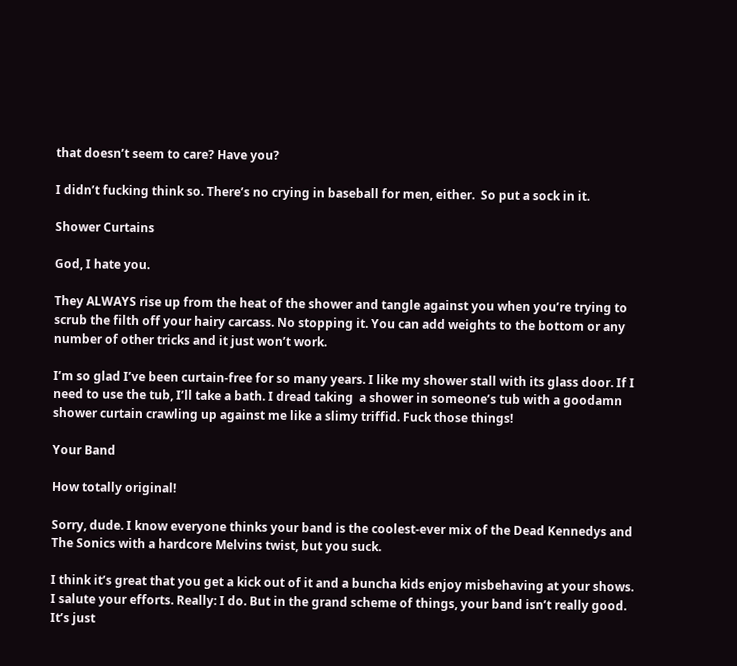that doesn’t seem to care? Have you?

I didn’t fucking think so. There’s no crying in baseball for men, either.  So put a sock in it.

Shower Curtains

God, I hate you.

They ALWAYS rise up from the heat of the shower and tangle against you when you’re trying to scrub the filth off your hairy carcass. No stopping it. You can add weights to the bottom or any number of other tricks and it just won’t work.

I’m so glad I’ve been curtain-free for so many years. I like my shower stall with its glass door. If I need to use the tub, I’ll take a bath. I dread taking  a shower in someone’s tub with a goodamn shower curtain crawling up against me like a slimy triffid. Fuck those things!

Your Band

How totally original!

Sorry, dude. I know everyone thinks your band is the coolest-ever mix of the Dead Kennedys and The Sonics with a hardcore Melvins twist, but you suck.

I think it’s great that you get a kick out of it and a buncha kids enjoy misbehaving at your shows. I salute your efforts. Really: I do. But in the grand scheme of things, your band isn’t really good. It’s just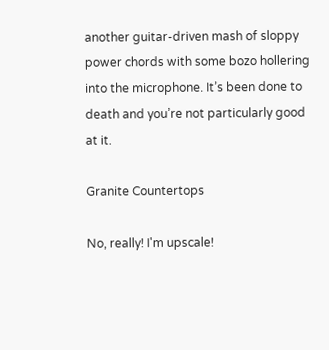another guitar-driven mash of sloppy power chords with some bozo hollering into the microphone. It’s been done to death and you’re not particularly good at it.

Granite Countertops

No, really! I'm upscale!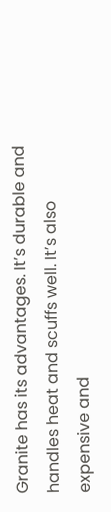Granite has its advantages. It’s durable and handles heat and scuffs well. It’s also expensive and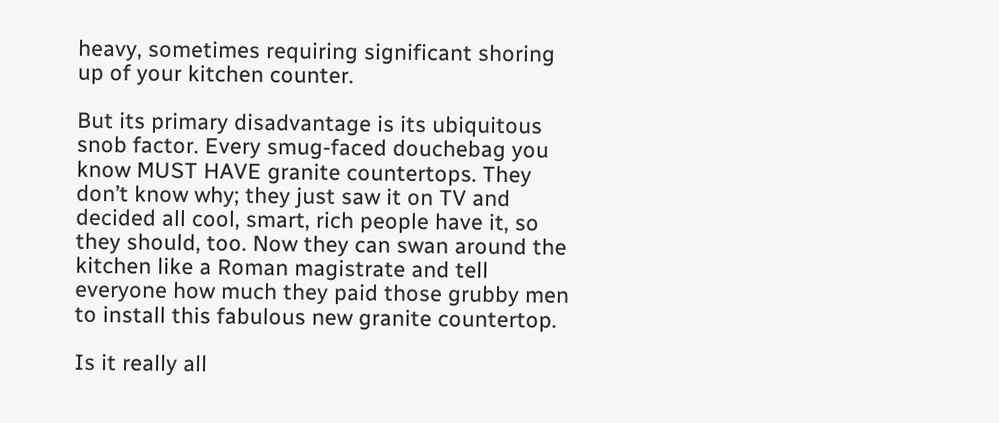heavy, sometimes requiring significant shoring up of your kitchen counter.

But its primary disadvantage is its ubiquitous snob factor. Every smug-faced douchebag you know MUST HAVE granite countertops. They don’t know why; they just saw it on TV and decided all cool, smart, rich people have it, so they should, too. Now they can swan around the kitchen like a Roman magistrate and tell everyone how much they paid those grubby men to install this fabulous new granite countertop.

Is it really all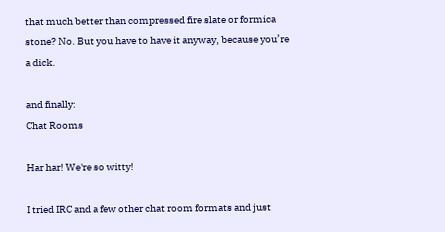that much better than compressed fire slate or formica stone? No. But you have to have it anyway, because you’re a dick.

and finally:
Chat Rooms

Har har! We're so witty!

I tried IRC and a few other chat room formats and just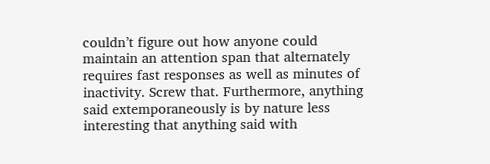couldn’t figure out how anyone could maintain an attention span that alternately requires fast responses as well as minutes of inactivity. Screw that. Furthermore, anything said extemporaneously is by nature less interesting that anything said with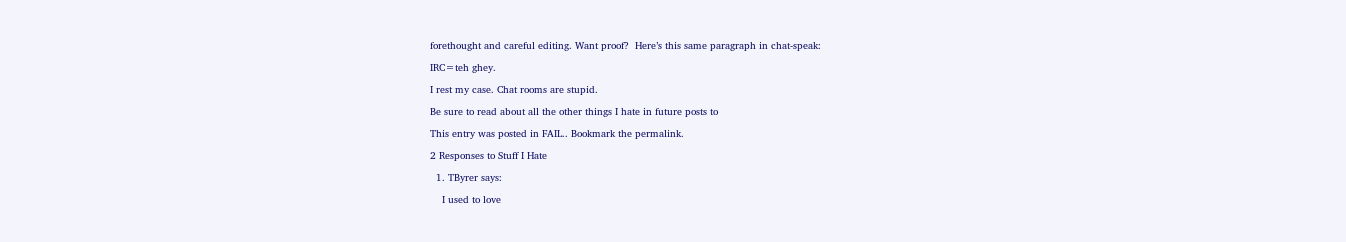forethought and careful editing. Want proof?  Here’s this same paragraph in chat-speak:

IRC=teh ghey.

I rest my case. Chat rooms are stupid.

Be sure to read about all the other things I hate in future posts to

This entry was posted in FAIL.. Bookmark the permalink.

2 Responses to Stuff I Hate

  1. TByrer says:

    I used to love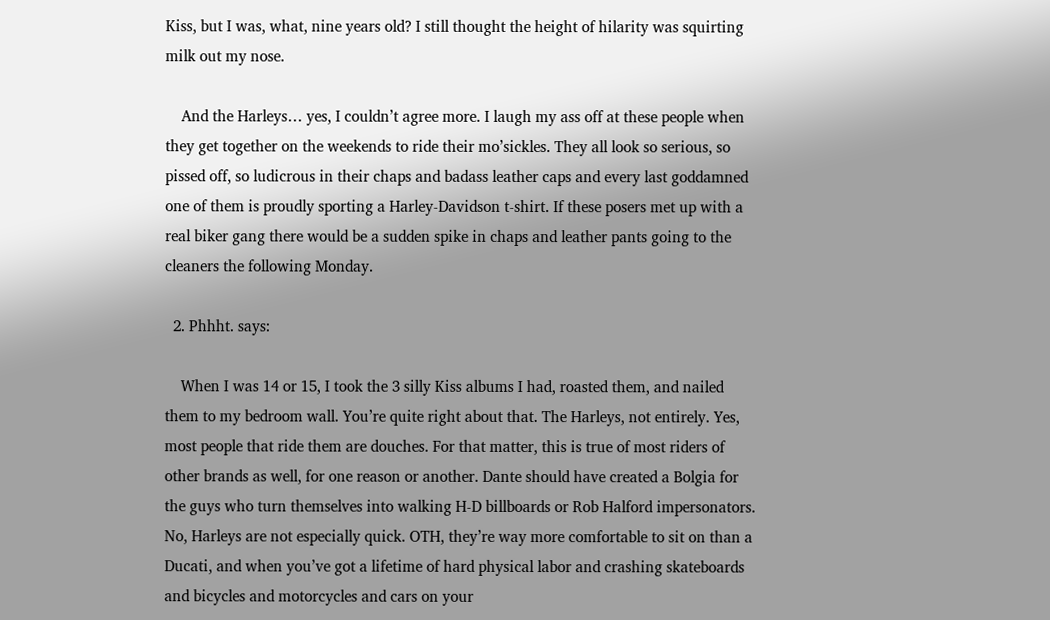Kiss, but I was, what, nine years old? I still thought the height of hilarity was squirting milk out my nose.

    And the Harleys… yes, I couldn’t agree more. I laugh my ass off at these people when they get together on the weekends to ride their mo’sickles. They all look so serious, so pissed off, so ludicrous in their chaps and badass leather caps and every last goddamned one of them is proudly sporting a Harley-Davidson t-shirt. If these posers met up with a real biker gang there would be a sudden spike in chaps and leather pants going to the cleaners the following Monday.

  2. Phhht. says:

    When I was 14 or 15, I took the 3 silly Kiss albums I had, roasted them, and nailed them to my bedroom wall. You’re quite right about that. The Harleys, not entirely. Yes, most people that ride them are douches. For that matter, this is true of most riders of other brands as well, for one reason or another. Dante should have created a Bolgia for the guys who turn themselves into walking H-D billboards or Rob Halford impersonators. No, Harleys are not especially quick. OTH, they’re way more comfortable to sit on than a Ducati, and when you’ve got a lifetime of hard physical labor and crashing skateboards and bicycles and motorcycles and cars on your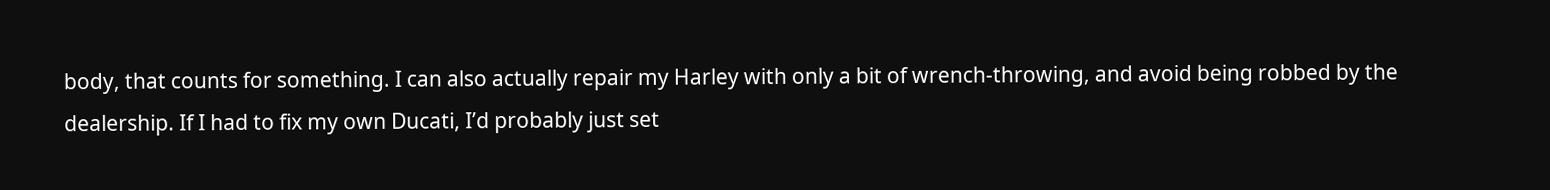body, that counts for something. I can also actually repair my Harley with only a bit of wrench-throwing, and avoid being robbed by the dealership. If I had to fix my own Ducati, I’d probably just set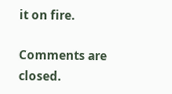it on fire.

Comments are closed.